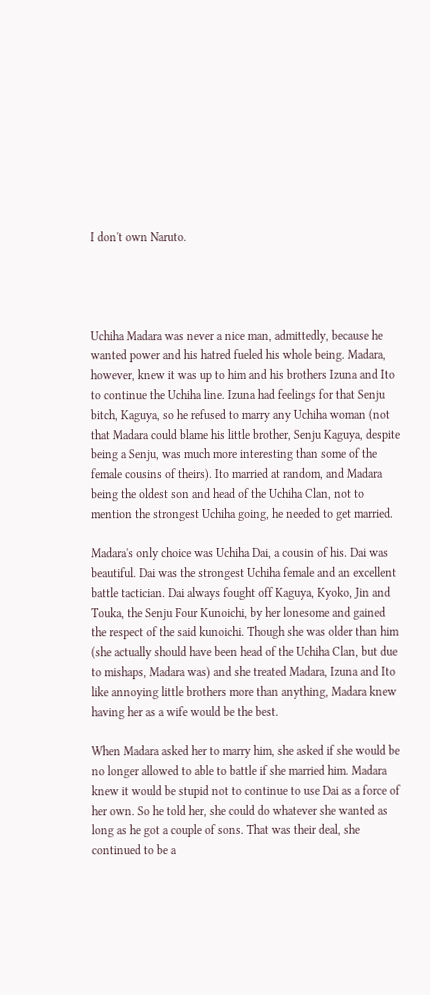I don't own Naruto.




Uchiha Madara was never a nice man, admittedly, because he wanted power and his hatred fueled his whole being. Madara, however, knew it was up to him and his brothers Izuna and Ito to continue the Uchiha line. Izuna had feelings for that Senju bitch, Kaguya, so he refused to marry any Uchiha woman (not that Madara could blame his little brother, Senju Kaguya, despite being a Senju, was much more interesting than some of the female cousins of theirs). Ito married at random, and Madara being the oldest son and head of the Uchiha Clan, not to mention the strongest Uchiha going, he needed to get married.

Madara's only choice was Uchiha Dai, a cousin of his. Dai was beautiful. Dai was the strongest Uchiha female and an excellent battle tactician. Dai always fought off Kaguya, Kyoko, Jin and Touka, the Senju Four Kunoichi, by her lonesome and gained the respect of the said kunoichi. Though she was older than him (she actually should have been head of the Uchiha Clan, but due to mishaps, Madara was) and she treated Madara, Izuna and Ito like annoying little brothers more than anything, Madara knew having her as a wife would be the best.

When Madara asked her to marry him, she asked if she would be no longer allowed to able to battle if she married him. Madara knew it would be stupid not to continue to use Dai as a force of her own. So he told her, she could do whatever she wanted as long as he got a couple of sons. That was their deal, she continued to be a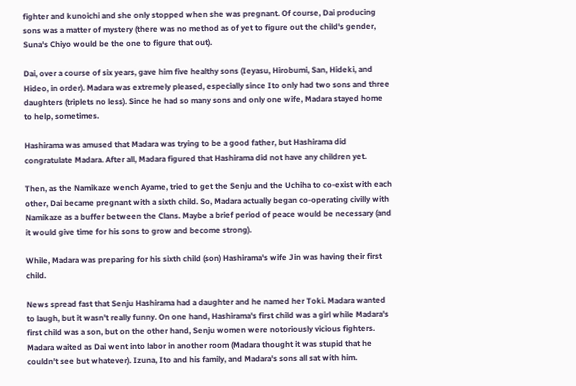fighter and kunoichi and she only stopped when she was pregnant. Of course, Dai producing sons was a matter of mystery (there was no method as of yet to figure out the child's gender, Suna's Chiyo would be the one to figure that out).

Dai, over a course of six years, gave him five healthy sons (Ieyasu, Hirobumi, San, Hideki, and Hideo, in order). Madara was extremely pleased, especially since Ito only had two sons and three daughters (triplets no less). Since he had so many sons and only one wife, Madara stayed home to help, sometimes.

Hashirama was amused that Madara was trying to be a good father, but Hashirama did congratulate Madara. After all, Madara figured that Hashirama did not have any children yet.

Then, as the Namikaze wench Ayame, tried to get the Senju and the Uchiha to co-exist with each other, Dai became pregnant with a sixth child. So, Madara actually began co-operating civilly with Namikaze as a buffer between the Clans. Maybe a brief period of peace would be necessary (and it would give time for his sons to grow and become strong).

While, Madara was preparing for his sixth child (son) Hashirama's wife Jin was having their first child.

News spread fast that Senju Hashirama had a daughter and he named her Toki. Madara wanted to laugh, but it wasn't really funny. On one hand, Hashirama's first child was a girl while Madara's first child was a son, but on the other hand, Senju women were notoriously vicious fighters. Madara waited as Dai went into labor in another room (Madara thought it was stupid that he couldn't see but whatever). Izuna, Ito and his family, and Madara's sons all sat with him.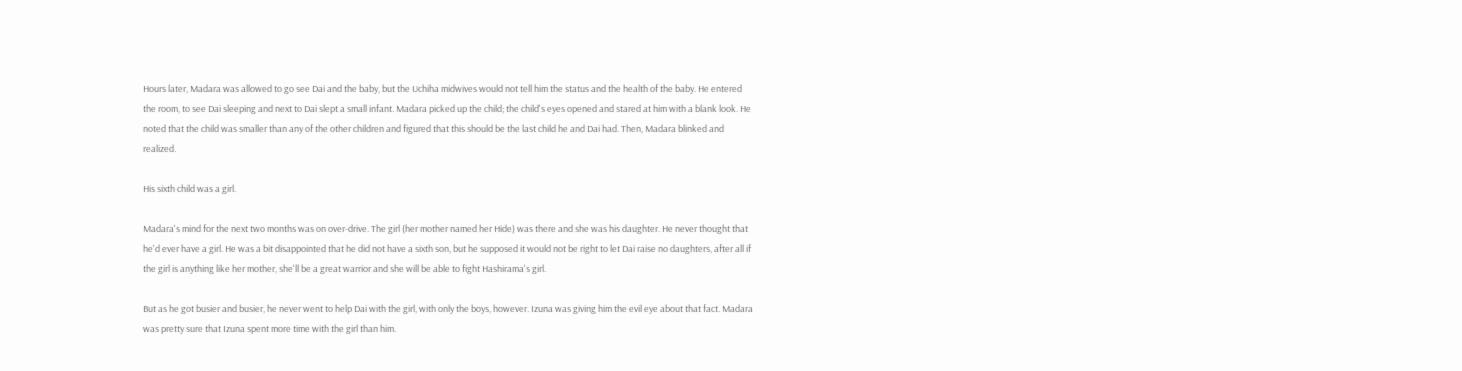Hours later, Madara was allowed to go see Dai and the baby, but the Uchiha midwives would not tell him the status and the health of the baby. He entered the room, to see Dai sleeping and next to Dai slept a small infant. Madara picked up the child; the child's eyes opened and stared at him with a blank look. He noted that the child was smaller than any of the other children and figured that this should be the last child he and Dai had. Then, Madara blinked and realized.

His sixth child was a girl.

Madara's mind for the next two months was on over-drive. The girl (her mother named her Hide) was there and she was his daughter. He never thought that he'd ever have a girl. He was a bit disappointed that he did not have a sixth son, but he supposed it would not be right to let Dai raise no daughters, after all if the girl is anything like her mother, she'll be a great warrior and she will be able to fight Hashirama's girl.

But as he got busier and busier, he never went to help Dai with the girl, with only the boys, however. Izuna was giving him the evil eye about that fact. Madara was pretty sure that Izuna spent more time with the girl than him.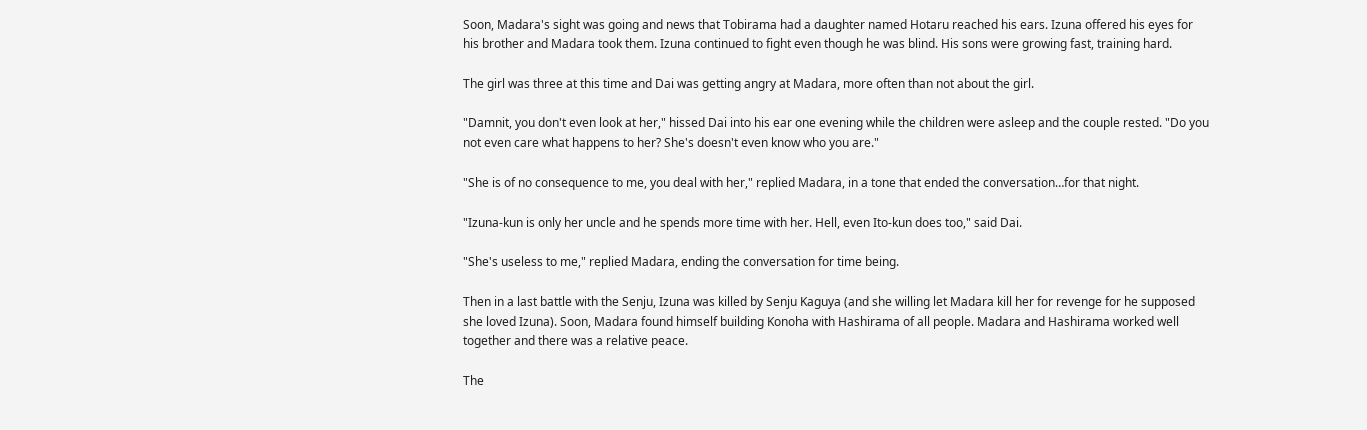Soon, Madara's sight was going and news that Tobirama had a daughter named Hotaru reached his ears. Izuna offered his eyes for his brother and Madara took them. Izuna continued to fight even though he was blind. His sons were growing fast, training hard.

The girl was three at this time and Dai was getting angry at Madara, more often than not about the girl.

"Damnit, you don't even look at her," hissed Dai into his ear one evening while the children were asleep and the couple rested. "Do you not even care what happens to her? She's doesn't even know who you are."

"She is of no consequence to me, you deal with her," replied Madara, in a tone that ended the conversation…for that night.

"Izuna-kun is only her uncle and he spends more time with her. Hell, even Ito-kun does too," said Dai.

"She's useless to me," replied Madara, ending the conversation for time being.

Then in a last battle with the Senju, Izuna was killed by Senju Kaguya (and she willing let Madara kill her for revenge for he supposed she loved Izuna). Soon, Madara found himself building Konoha with Hashirama of all people. Madara and Hashirama worked well together and there was a relative peace.

The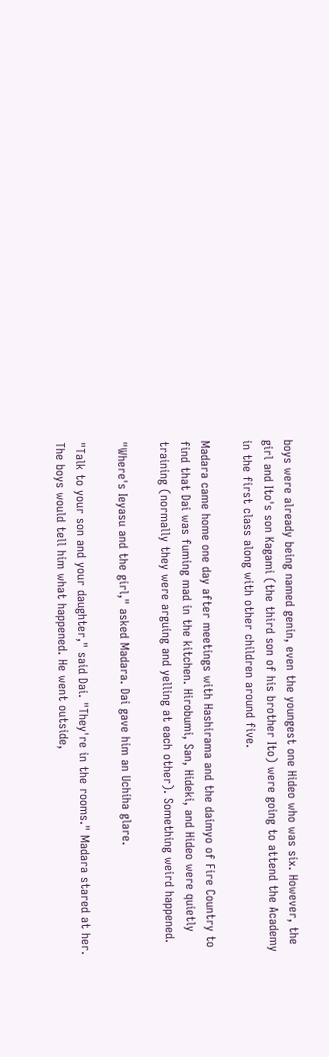boys were already being named genin, even the youngest one Hideo who was six. However, the girl and Ito's son Kagami (the third son of his brother Ito) were going to attend the Academy in the first class along with other children around five.

Madara came home one day after meetings with Hashirama and the daimyo of Fire Country to find that Dai was fuming mad in the kitchen. Hirobumi, San, Hideki, and Hideo were quietly training (normally they were arguing and yelling at each other). Something weird happened.

"Where's Ieyasu and the girl," asked Madara. Dai gave him an Uchiha glare.

"Talk to your son and your daughter," said Dai. "They're in the rooms." Madara stared at her. The boys would tell him what happened. He went outside,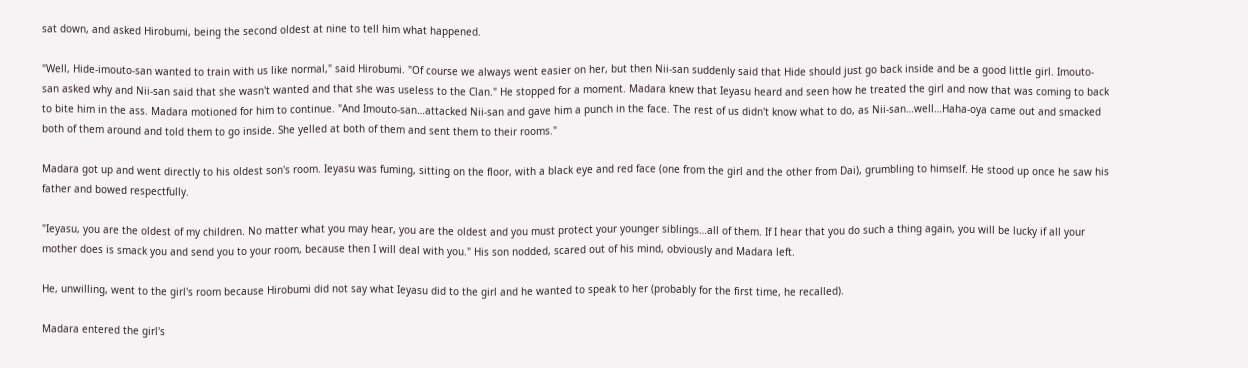sat down, and asked Hirobumi, being the second oldest at nine to tell him what happened.

"Well, Hide-imouto-san wanted to train with us like normal," said Hirobumi. "Of course we always went easier on her, but then Nii-san suddenly said that Hide should just go back inside and be a good little girl. Imouto-san asked why and Nii-san said that she wasn't wanted and that she was useless to the Clan." He stopped for a moment. Madara knew that Ieyasu heard and seen how he treated the girl and now that was coming to back to bite him in the ass. Madara motioned for him to continue. "And Imouto-san…attacked Nii-san and gave him a punch in the face. The rest of us didn't know what to do, as Nii-san…well…Haha-oya came out and smacked both of them around and told them to go inside. She yelled at both of them and sent them to their rooms."

Madara got up and went directly to his oldest son's room. Ieyasu was fuming, sitting on the floor, with a black eye and red face (one from the girl and the other from Dai), grumbling to himself. He stood up once he saw his father and bowed respectfully.

"Ieyasu, you are the oldest of my children. No matter what you may hear, you are the oldest and you must protect your younger siblings…all of them. If I hear that you do such a thing again, you will be lucky if all your mother does is smack you and send you to your room, because then I will deal with you." His son nodded, scared out of his mind, obviously and Madara left.

He, unwilling, went to the girl's room because Hirobumi did not say what Ieyasu did to the girl and he wanted to speak to her (probably for the first time, he recalled).

Madara entered the girl's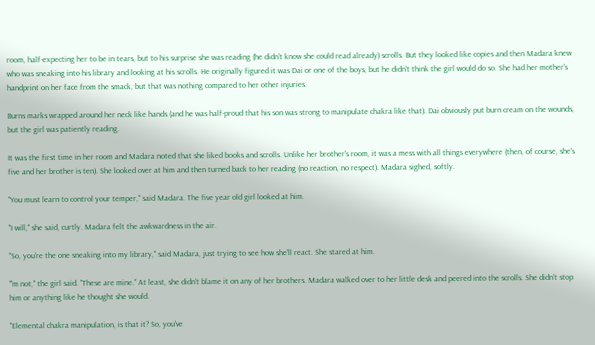room, half-expecting her to be in tears, but to his surprise she was reading (he didn't know she could read already) scrolls. But they looked like copies and then Madara knew who was sneaking into his library and looking at his scrolls. He originally figured it was Dai or one of the boys, but he didn't think the girl would do so. She had her mother's handprint on her face from the smack, but that was nothing compared to her other injuries.

Burns marks wrapped around her neck like hands (and he was half-proud that his son was strong to manipulate chakra like that). Dai obviously put burn cream on the wounds, but the girl was patiently reading.

It was the first time in her room and Madara noted that she liked books and scrolls. Unlike her brother's room, it was a mess with all things everywhere (then, of course, she's five and her brother is ten). She looked over at him and then turned back to her reading (no reaction, no respect). Madara sighed, softly.

"You must learn to control your temper," said Madara. The five year old girl looked at him.

"I will," she said, curtly. Madara felt the awkwardness in the air.

"So, you're the one sneaking into my library," said Madara, just trying to see how she'll react. She stared at him.

"'m not," the girl said. "These are mine." At least, she didn't blame it on any of her brothers. Madara walked over to her little desk and peered into the scrolls. She didn't stop him or anything like he thought she would.

"Elemental chakra manipulation, is that it? So, you've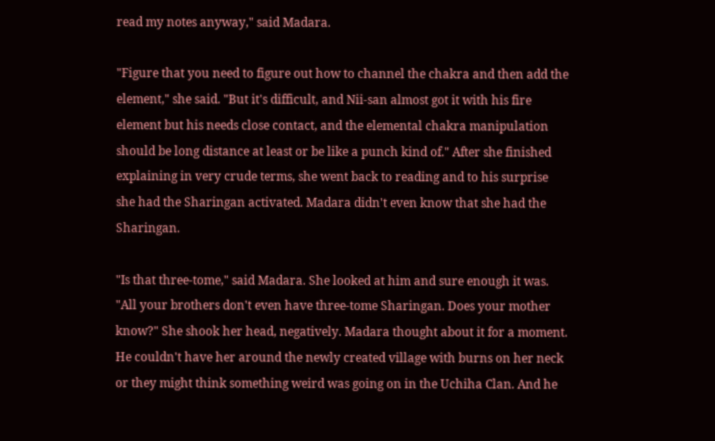read my notes anyway," said Madara.

"Figure that you need to figure out how to channel the chakra and then add the element," she said. "But it's difficult, and Nii-san almost got it with his fire element but his needs close contact, and the elemental chakra manipulation should be long distance at least or be like a punch kind of." After she finished explaining in very crude terms, she went back to reading and to his surprise she had the Sharingan activated. Madara didn't even know that she had the Sharingan.

"Is that three-tome," said Madara. She looked at him and sure enough it was. "All your brothers don't even have three-tome Sharingan. Does your mother know?" She shook her head, negatively. Madara thought about it for a moment. He couldn't have her around the newly created village with burns on her neck or they might think something weird was going on in the Uchiha Clan. And he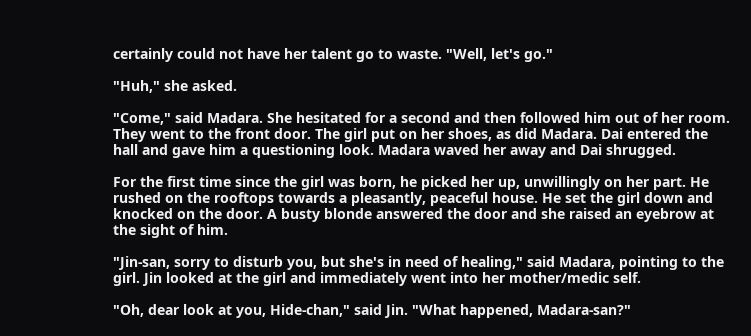certainly could not have her talent go to waste. "Well, let's go."

"Huh," she asked.

"Come," said Madara. She hesitated for a second and then followed him out of her room. They went to the front door. The girl put on her shoes, as did Madara. Dai entered the hall and gave him a questioning look. Madara waved her away and Dai shrugged.

For the first time since the girl was born, he picked her up, unwillingly on her part. He rushed on the rooftops towards a pleasantly, peaceful house. He set the girl down and knocked on the door. A busty blonde answered the door and she raised an eyebrow at the sight of him.

"Jin-san, sorry to disturb you, but she's in need of healing," said Madara, pointing to the girl. Jin looked at the girl and immediately went into her mother/medic self.

"Oh, dear look at you, Hide-chan," said Jin. "What happened, Madara-san?"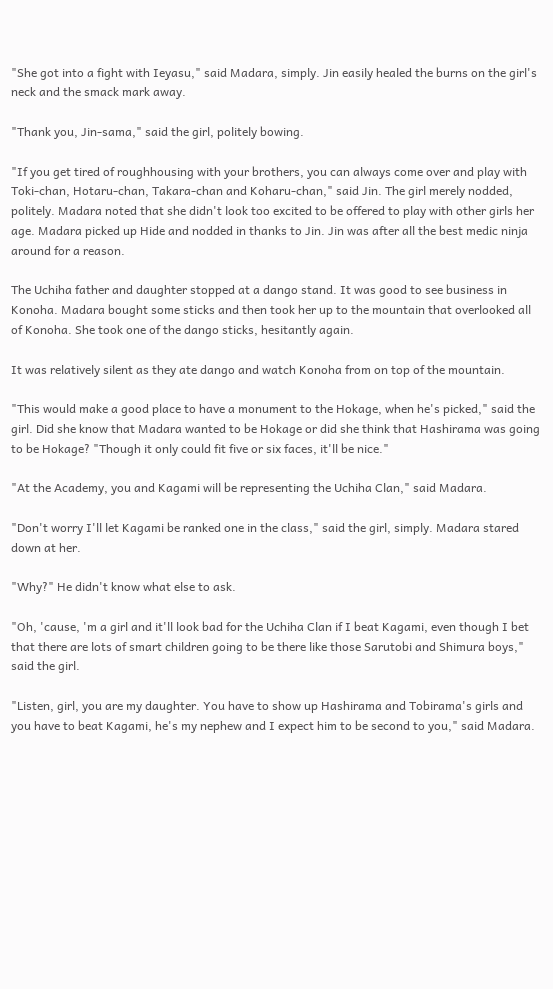"She got into a fight with Ieyasu," said Madara, simply. Jin easily healed the burns on the girl's neck and the smack mark away.

"Thank you, Jin-sama," said the girl, politely bowing.

"If you get tired of roughhousing with your brothers, you can always come over and play with Toki-chan, Hotaru-chan, Takara-chan and Koharu-chan," said Jin. The girl merely nodded, politely. Madara noted that she didn't look too excited to be offered to play with other girls her age. Madara picked up Hide and nodded in thanks to Jin. Jin was after all the best medic ninja around for a reason.

The Uchiha father and daughter stopped at a dango stand. It was good to see business in Konoha. Madara bought some sticks and then took her up to the mountain that overlooked all of Konoha. She took one of the dango sticks, hesitantly again.

It was relatively silent as they ate dango and watch Konoha from on top of the mountain.

"This would make a good place to have a monument to the Hokage, when he's picked," said the girl. Did she know that Madara wanted to be Hokage or did she think that Hashirama was going to be Hokage? "Though it only could fit five or six faces, it'll be nice."

"At the Academy, you and Kagami will be representing the Uchiha Clan," said Madara.

"Don't worry I'll let Kagami be ranked one in the class," said the girl, simply. Madara stared down at her.

"Why?" He didn't know what else to ask.

"Oh, 'cause, 'm a girl and it'll look bad for the Uchiha Clan if I beat Kagami, even though I bet that there are lots of smart children going to be there like those Sarutobi and Shimura boys," said the girl.

"Listen, girl, you are my daughter. You have to show up Hashirama and Tobirama's girls and you have to beat Kagami, he's my nephew and I expect him to be second to you," said Madara.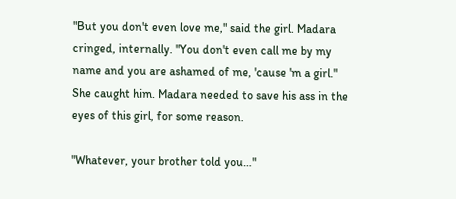"But you don't even love me," said the girl. Madara cringed, internally. "You don't even call me by my name and you are ashamed of me, 'cause 'm a girl." She caught him. Madara needed to save his ass in the eyes of this girl, for some reason.

"Whatever, your brother told you…"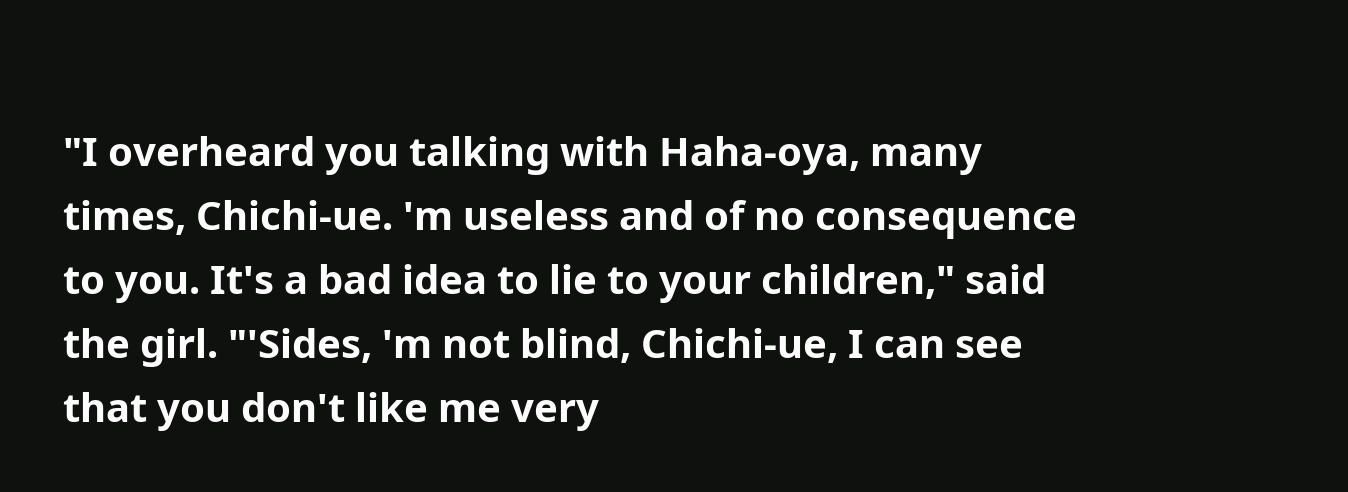"I overheard you talking with Haha-oya, many times, Chichi-ue. 'm useless and of no consequence to you. It's a bad idea to lie to your children," said the girl. "'Sides, 'm not blind, Chichi-ue, I can see that you don't like me very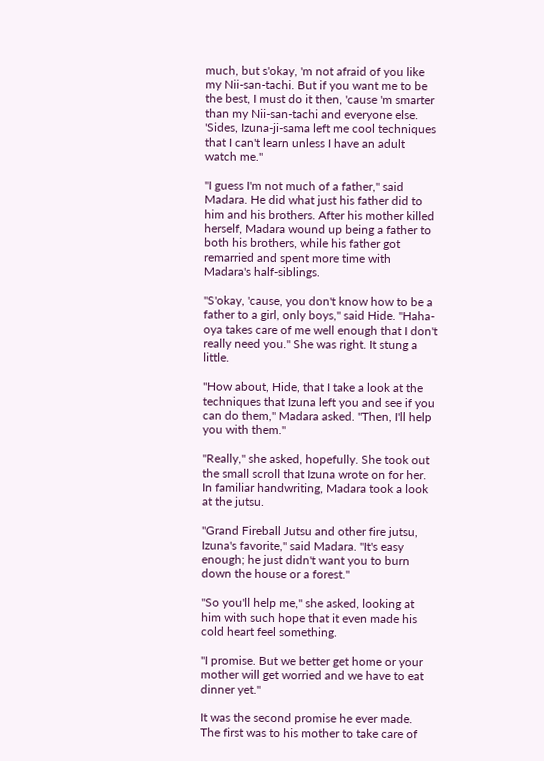much, but s'okay, 'm not afraid of you like my Nii-san-tachi. But if you want me to be the best, I must do it then, 'cause 'm smarter than my Nii-san-tachi and everyone else. 'Sides, Izuna-ji-sama left me cool techniques that I can't learn unless I have an adult watch me."

"I guess I'm not much of a father," said Madara. He did what just his father did to him and his brothers. After his mother killed herself, Madara wound up being a father to both his brothers, while his father got remarried and spent more time with Madara's half-siblings.

"S'okay, 'cause, you don't know how to be a father to a girl, only boys," said Hide. "Haha-oya takes care of me well enough that I don't really need you." She was right. It stung a little.

"How about, Hide, that I take a look at the techniques that Izuna left you and see if you can do them," Madara asked. "Then, I'll help you with them."

"Really," she asked, hopefully. She took out the small scroll that Izuna wrote on for her. In familiar handwriting, Madara took a look at the jutsu.

"Grand Fireball Jutsu and other fire jutsu, Izuna's favorite," said Madara. "It's easy enough; he just didn't want you to burn down the house or a forest."

"So you'll help me," she asked, looking at him with such hope that it even made his cold heart feel something.

"I promise. But we better get home or your mother will get worried and we have to eat dinner yet."

It was the second promise he ever made. The first was to his mother to take care of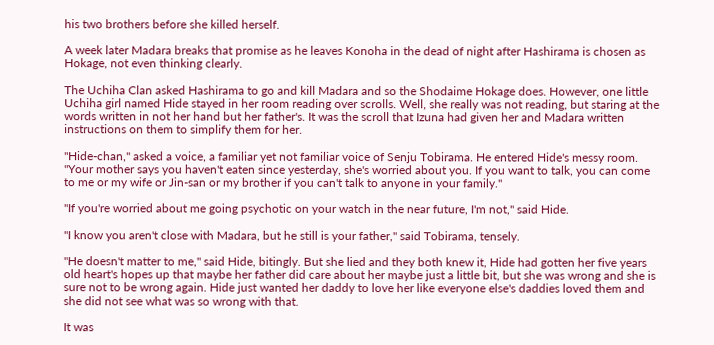his two brothers before she killed herself.

A week later Madara breaks that promise as he leaves Konoha in the dead of night after Hashirama is chosen as Hokage, not even thinking clearly.

The Uchiha Clan asked Hashirama to go and kill Madara and so the Shodaime Hokage does. However, one little Uchiha girl named Hide stayed in her room reading over scrolls. Well, she really was not reading, but staring at the words written in not her hand but her father's. It was the scroll that Izuna had given her and Madara written instructions on them to simplify them for her.

"Hide-chan," asked a voice, a familiar yet not familiar voice of Senju Tobirama. He entered Hide's messy room. "Your mother says you haven't eaten since yesterday, she's worried about you. If you want to talk, you can come to me or my wife or Jin-san or my brother if you can't talk to anyone in your family."

"If you're worried about me going psychotic on your watch in the near future, I'm not," said Hide.

"I know you aren't close with Madara, but he still is your father," said Tobirama, tensely.

"He doesn't matter to me," said Hide, bitingly. But she lied and they both knew it, Hide had gotten her five years old heart's hopes up that maybe her father did care about her maybe just a little bit, but she was wrong and she is sure not to be wrong again. Hide just wanted her daddy to love her like everyone else's daddies loved them and she did not see what was so wrong with that.

It was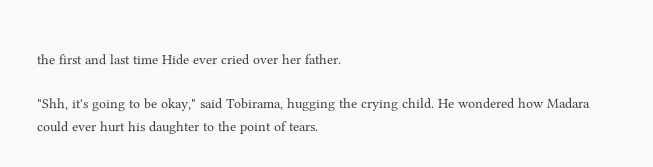the first and last time Hide ever cried over her father.

"Shh, it's going to be okay," said Tobirama, hugging the crying child. He wondered how Madara could ever hurt his daughter to the point of tears.